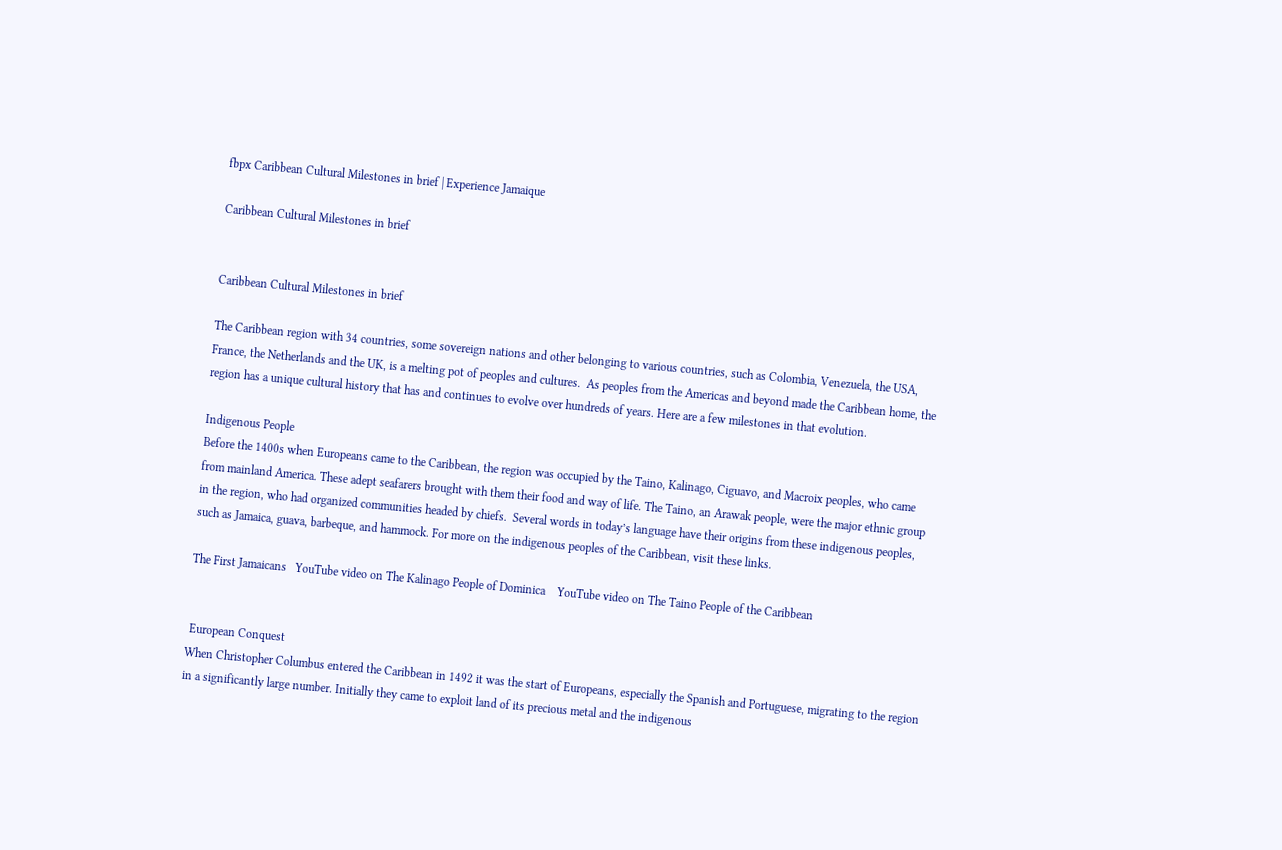fbpx Caribbean Cultural Milestones in brief | Experience Jamaique

Caribbean Cultural Milestones in brief


Caribbean Cultural Milestones in brief

The Caribbean region with 34 countries, some sovereign nations and other belonging to various countries, such as Colombia, Venezuela, the USA, France, the Netherlands and the UK, is a melting pot of peoples and cultures.  As peoples from the Americas and beyond made the Caribbean home, the region has a unique cultural history that has and continues to evolve over hundreds of years. Here are a few milestones in that evolution.

Indigenous People
Before the 1400s when Europeans came to the Caribbean, the region was occupied by the Taino, Kalinago, Ciguavo, and Macroix peoples, who came from mainland America. These adept seafarers brought with them their food and way of life. The Taino, an Arawak people, were the major ethnic group in the region, who had organized communities headed by chiefs.  Several words in today’s language have their origins from these indigenous peoples, such as Jamaica, guava, barbeque, and hammock. For more on the indigenous peoples of the Caribbean, visit these links.

The First Jamaicans   YouTube video on The Kalinago People of Dominica    YouTube video on The Taino People of the Caribbean


 European Conquest
When Christopher Columbus entered the Caribbean in 1492 it was the start of Europeans, especially the Spanish and Portuguese, migrating to the region in a significantly large number. Initially they came to exploit land of its precious metal and the indigenous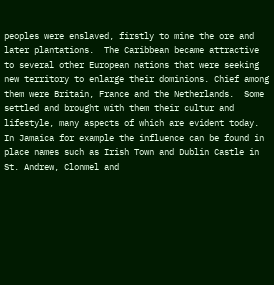peoples were enslaved, firstly to mine the ore and later plantations.  The Caribbean became attractive to several other European nations that were seeking new territory to enlarge their dominions. Chief among them were Britain, France and the Netherlands.  Some settled and brought with them their cultur and lifestyle, many aspects of which are evident today. In Jamaica for example the influence can be found in place names such as Irish Town and Dublin Castle in St. Andrew, Clonmel and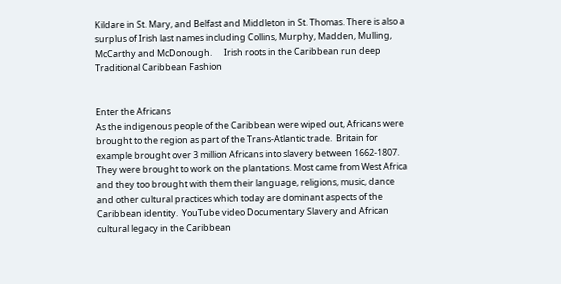Kildare in St. Mary, and Belfast and Middleton in St. Thomas. There is also a surplus of Irish last names including Collins, Murphy, Madden, Mulling, McCarthy and McDonough.      Irish roots in the Caribbean run deep    Traditional Caribbean Fashion


Enter the Africans
As the indigenous people of the Caribbean were wiped out, Africans were brought to the region as part of the Trans-Atlantic trade.  Britain for example brought over 3 million Africans into slavery between 1662-1807.  They were brought to work on the plantations. Most came from West Africa and they too brought with them their language, religions, music, dance and other cultural practices which today are dominant aspects of the Caribbean identity.  YouTube video Documentary Slavery and African cultural legacy in the Caribbean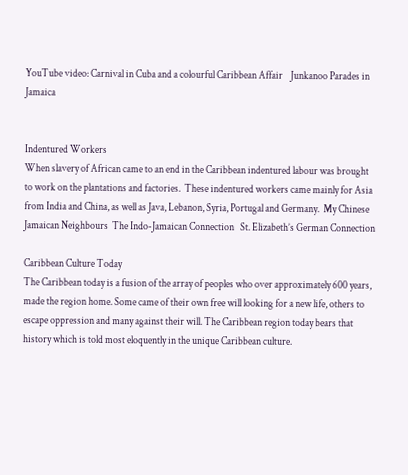YouTube video: Carnival in Cuba and a colourful Caribbean Affair    Junkanoo Parades in Jamaica


Indentured Workers
When slavery of African came to an end in the Caribbean indentured labour was brought to work on the plantations and factories.  These indentured workers came mainly for Asia from India and China, as well as Java, Lebanon, Syria, Portugal and Germany.  My Chinese Jamaican Neighbours  The Indo-Jamaican Connection   St. Elizabeth’s German Connection

Caribbean Culture Today
The Caribbean today is a fusion of the array of peoples who over approximately 600 years, made the region home. Some came of their own free will looking for a new life, others to escape oppression and many against their will. The Caribbean region today bears that history which is told most eloquently in the unique Caribbean culture.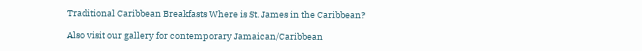Traditional Caribbean Breakfasts Where is St. James in the Caribbean?

Also visit our gallery for contemporary Jamaican/Caribbean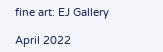fine art: EJ Gallery

April 2022